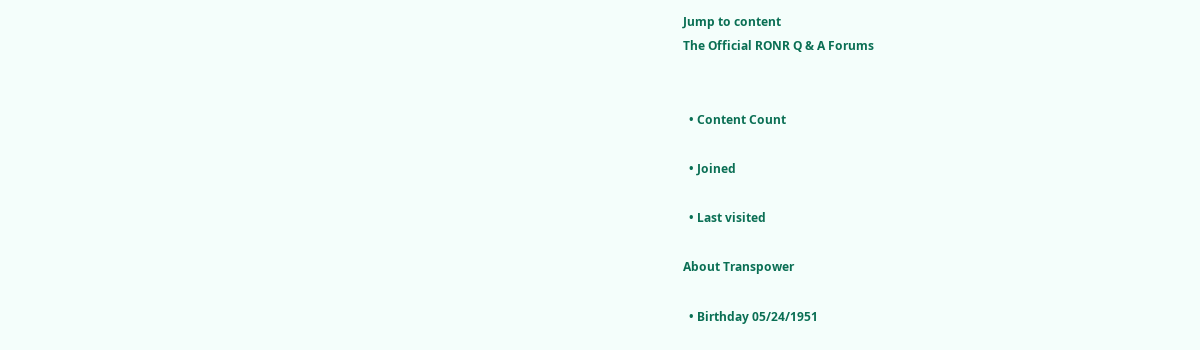Jump to content
The Official RONR Q & A Forums


  • Content Count

  • Joined

  • Last visited

About Transpower

  • Birthday 05/24/1951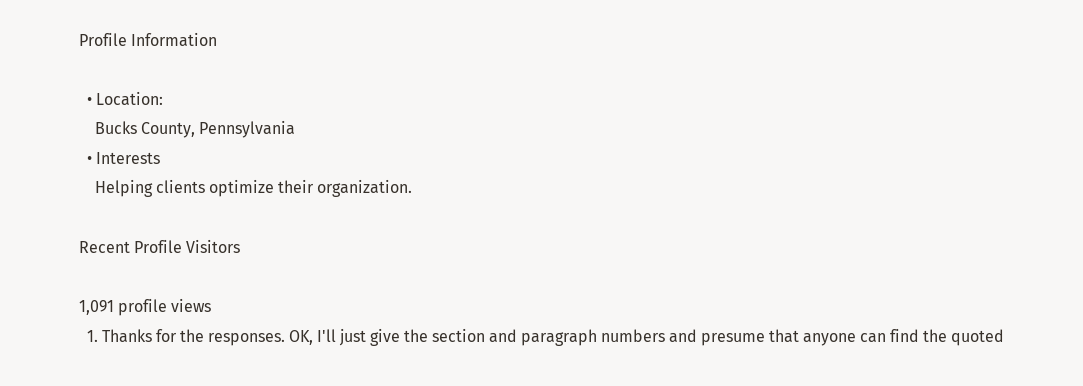Profile Information

  • Location:
    Bucks County, Pennsylvania
  • Interests
    Helping clients optimize their organization.

Recent Profile Visitors

1,091 profile views
  1. Thanks for the responses. OK, I'll just give the section and paragraph numbers and presume that anyone can find the quoted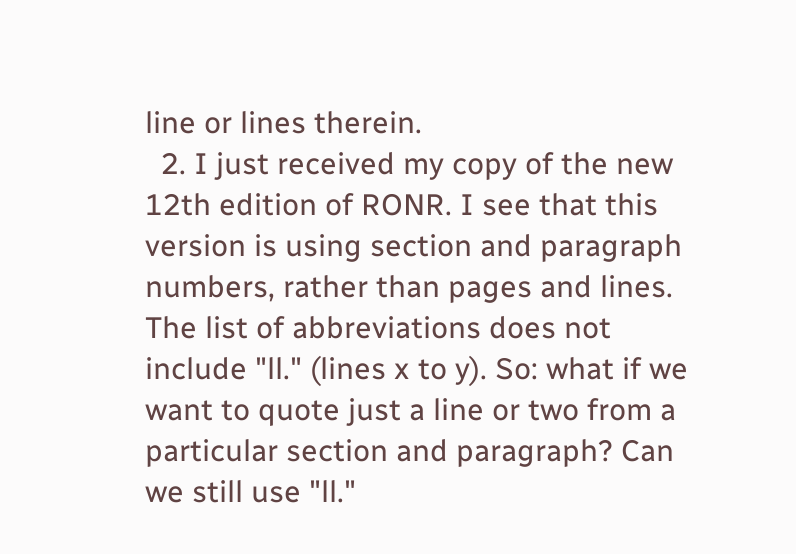line or lines therein.
  2. I just received my copy of the new 12th edition of RONR. I see that this version is using section and paragraph numbers, rather than pages and lines. The list of abbreviations does not include "ll." (lines x to y). So: what if we want to quote just a line or two from a particular section and paragraph? Can we still use "ll."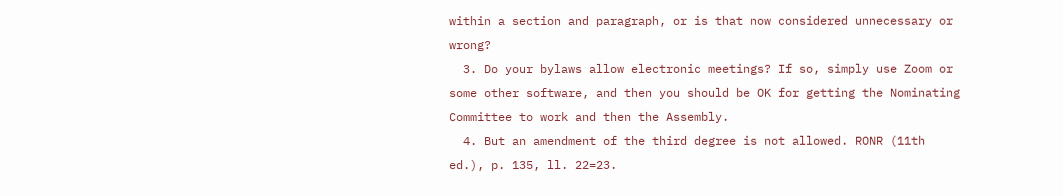within a section and paragraph, or is that now considered unnecessary or wrong?
  3. Do your bylaws allow electronic meetings? If so, simply use Zoom or some other software, and then you should be OK for getting the Nominating Committee to work and then the Assembly.
  4. But an amendment of the third degree is not allowed. RONR (11th ed.), p. 135, ll. 22=23.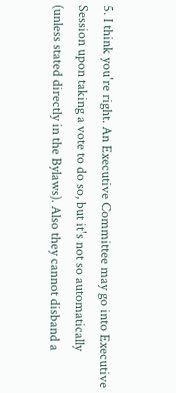5. I think you're right. An Executive Committee may go into Executive Session upon taking a vote to do so, but it's not so automatically (unless stated directly in the Bylaws). Also they cannot disband a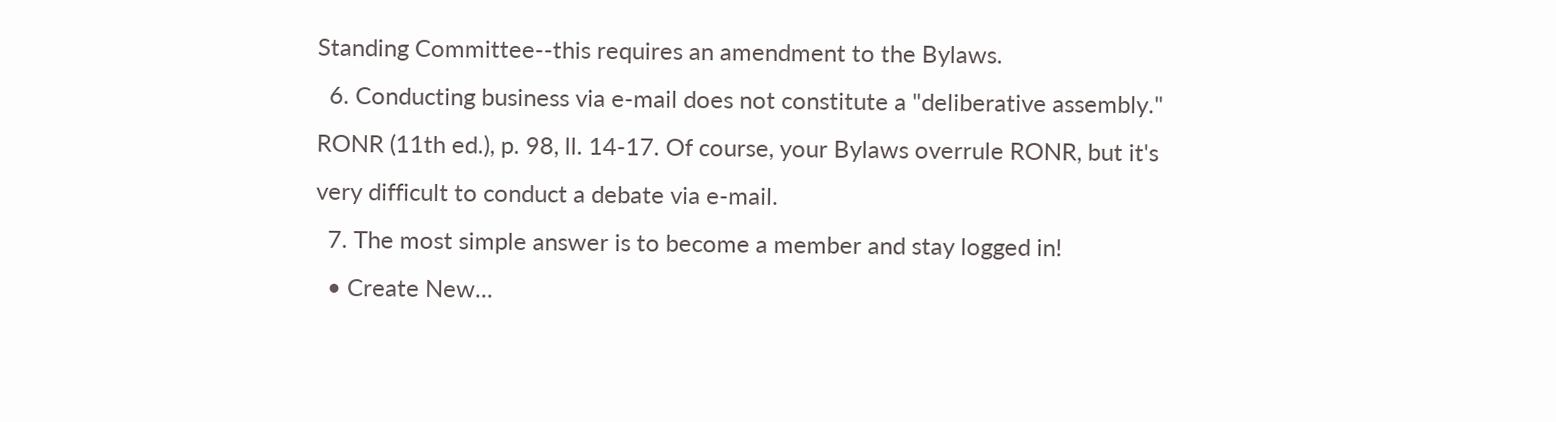Standing Committee--this requires an amendment to the Bylaws.
  6. Conducting business via e-mail does not constitute a "deliberative assembly." RONR (11th ed.), p. 98, ll. 14-17. Of course, your Bylaws overrule RONR, but it's very difficult to conduct a debate via e-mail.
  7. The most simple answer is to become a member and stay logged in!
  • Create New...